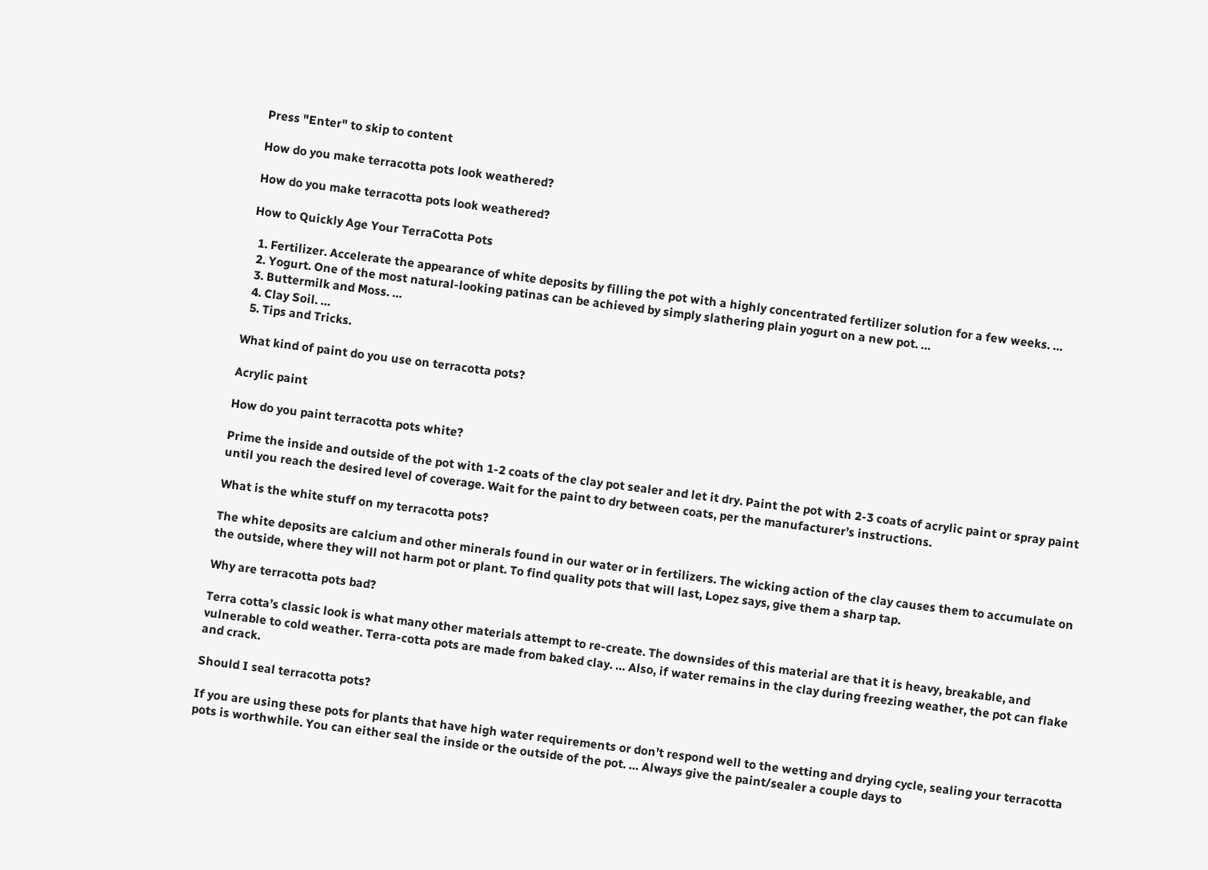Press "Enter" to skip to content

How do you make terracotta pots look weathered?

How do you make terracotta pots look weathered?

How to Quickly Age Your TerraCotta Pots

  1. Fertilizer. Accelerate the appearance of white deposits by filling the pot with a highly concentrated fertilizer solution for a few weeks. …
  2. Yogurt. One of the most natural-looking patinas can be achieved by simply slathering plain yogurt on a new pot. …
  3. Buttermilk and Moss. …
  4. Clay Soil. …
  5. Tips and Tricks.

What kind of paint do you use on terracotta pots?

Acrylic paint

How do you paint terracotta pots white?

Prime the inside and outside of the pot with 1-2 coats of the clay pot sealer and let it dry. Paint the pot with 2-3 coats of acrylic paint or spray paint until you reach the desired level of coverage. Wait for the paint to dry between coats, per the manufacturer’s instructions.

What is the white stuff on my terracotta pots?

The white deposits are calcium and other minerals found in our water or in fertilizers. The wicking action of the clay causes them to accumulate on the outside, where they will not harm pot or plant. To find quality pots that will last, Lopez says, give them a sharp tap.

Why are terracotta pots bad?

Terra cotta’s classic look is what many other materials attempt to re-create. The downsides of this material are that it is heavy, breakable, and vulnerable to cold weather. Terra-cotta pots are made from baked clay. … Also, if water remains in the clay during freezing weather, the pot can flake and crack.

Should I seal terracotta pots?

If you are using these pots for plants that have high water requirements or don’t respond well to the wetting and drying cycle, sealing your terracotta pots is worthwhile. You can either seal the inside or the outside of the pot. … Always give the paint/sealer a couple days to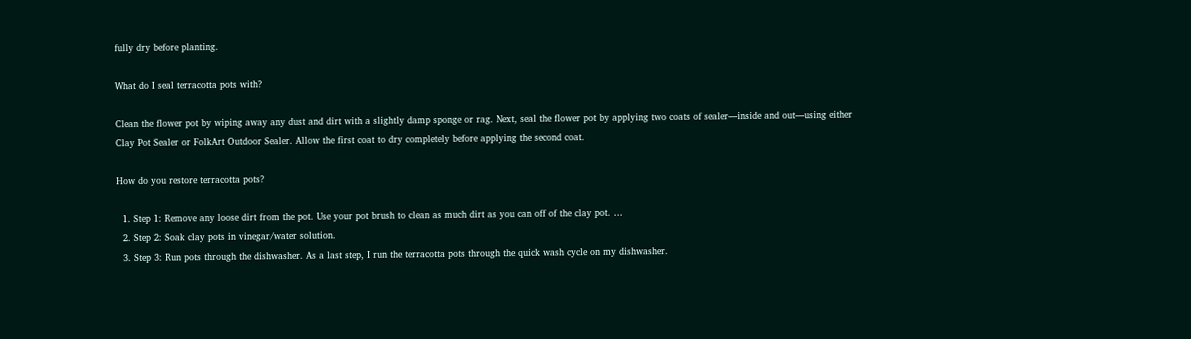fully dry before planting.

What do I seal terracotta pots with?

Clean the flower pot by wiping away any dust and dirt with a slightly damp sponge or rag. Next, seal the flower pot by applying two coats of sealer—inside and out—using either Clay Pot Sealer or FolkArt Outdoor Sealer. Allow the first coat to dry completely before applying the second coat.

How do you restore terracotta pots?

  1. Step 1: Remove any loose dirt from the pot. Use your pot brush to clean as much dirt as you can off of the clay pot. …
  2. Step 2: Soak clay pots in vinegar/water solution.
  3. Step 3: Run pots through the dishwasher. As a last step, I run the terracotta pots through the quick wash cycle on my dishwasher.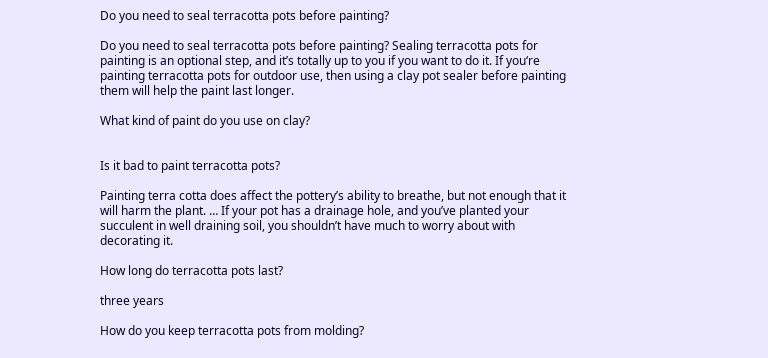Do you need to seal terracotta pots before painting?

Do you need to seal terracotta pots before painting? Sealing terracotta pots for painting is an optional step, and it’s totally up to you if you want to do it. If you‘re painting terracotta pots for outdoor use, then using a clay pot sealer before painting them will help the paint last longer.

What kind of paint do you use on clay?


Is it bad to paint terracotta pots?

Painting terra cotta does affect the pottery’s ability to breathe, but not enough that it will harm the plant. … If your pot has a drainage hole, and you’ve planted your succulent in well draining soil, you shouldn’t have much to worry about with decorating it.

How long do terracotta pots last?

three years

How do you keep terracotta pots from molding?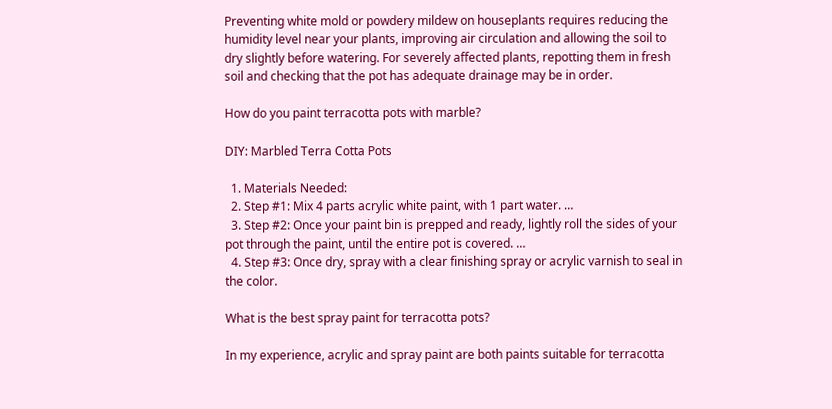Preventing white mold or powdery mildew on houseplants requires reducing the humidity level near your plants, improving air circulation and allowing the soil to dry slightly before watering. For severely affected plants, repotting them in fresh soil and checking that the pot has adequate drainage may be in order.

How do you paint terracotta pots with marble?

DIY: Marbled Terra Cotta Pots

  1. Materials Needed:
  2. Step #1: Mix 4 parts acrylic white paint, with 1 part water. …
  3. Step #2: Once your paint bin is prepped and ready, lightly roll the sides of your pot through the paint, until the entire pot is covered. …
  4. Step #3: Once dry, spray with a clear finishing spray or acrylic varnish to seal in the color.

What is the best spray paint for terracotta pots?

In my experience, acrylic and spray paint are both paints suitable for terracotta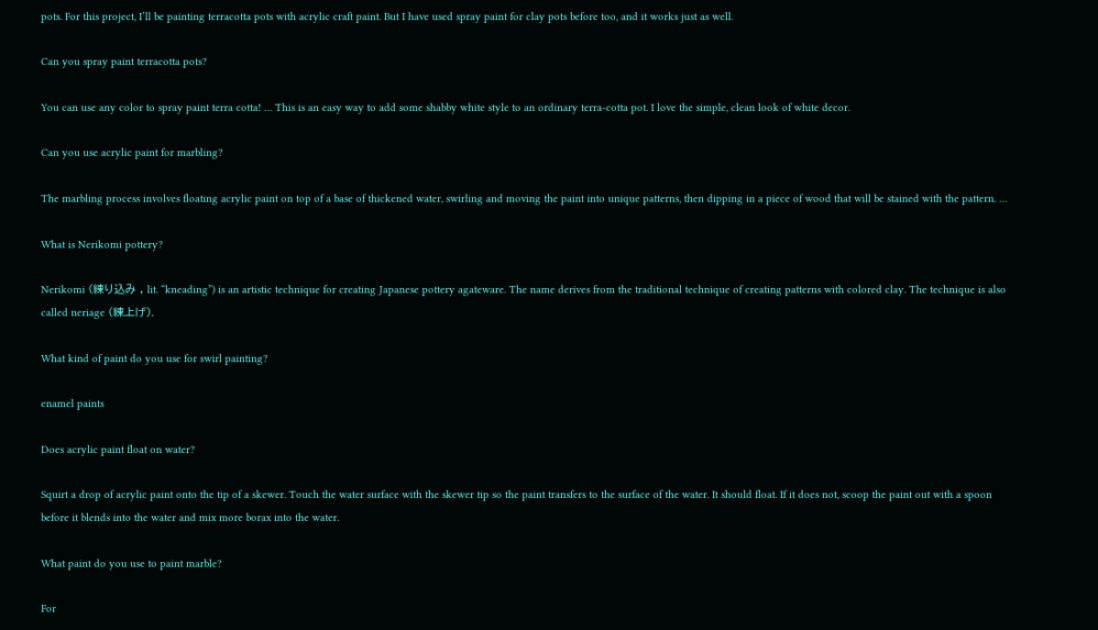pots. For this project, I’ll be painting terracotta pots with acrylic craft paint. But I have used spray paint for clay pots before too, and it works just as well.

Can you spray paint terracotta pots?

You can use any color to spray paint terra cotta! … This is an easy way to add some shabby white style to an ordinary terra-cotta pot. I love the simple, clean look of white decor.

Can you use acrylic paint for marbling?

The marbling process involves floating acrylic paint on top of a base of thickened water, swirling and moving the paint into unique patterns, then dipping in a piece of wood that will be stained with the pattern. …

What is Nerikomi pottery?

Nerikomi (練り込み , lit. “kneading”) is an artistic technique for creating Japanese pottery agateware. The name derives from the traditional technique of creating patterns with colored clay. The technique is also called neriage (練上げ).

What kind of paint do you use for swirl painting?

enamel paints

Does acrylic paint float on water?

Squirt a drop of acrylic paint onto the tip of a skewer. Touch the water surface with the skewer tip so the paint transfers to the surface of the water. It should float. If it does not, scoop the paint out with a spoon before it blends into the water and mix more borax into the water.

What paint do you use to paint marble?

For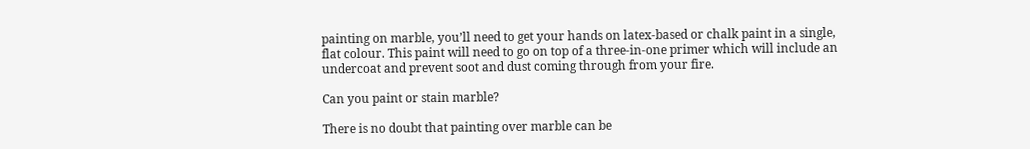painting on marble, you’ll need to get your hands on latex-based or chalk paint in a single, flat colour. This paint will need to go on top of a three-in-one primer which will include an undercoat and prevent soot and dust coming through from your fire.

Can you paint or stain marble?

There is no doubt that painting over marble can be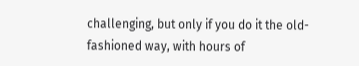challenging, but only if you do it the old-fashioned way, with hours of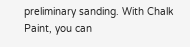preliminary sanding. With Chalk Paint, you can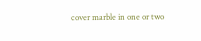cover marble in one or two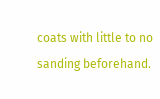coats with little to no sanding beforehand.